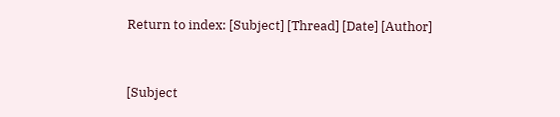Return to index: [Subject] [Thread] [Date] [Author]


[Subject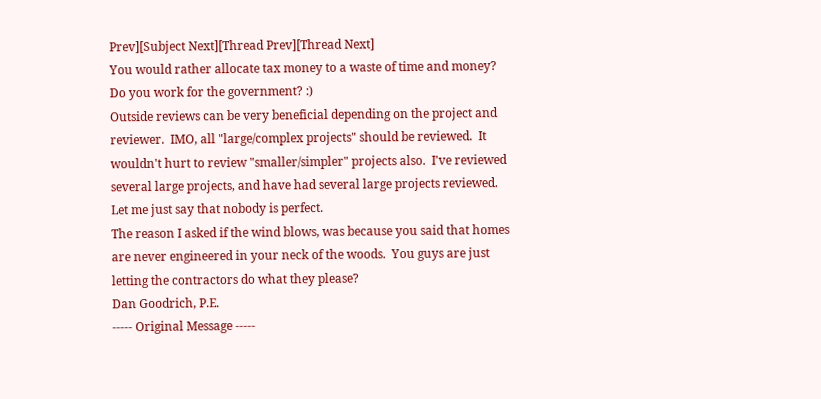Prev][Subject Next][Thread Prev][Thread Next]
You would rather allocate tax money to a waste of time and money?
Do you work for the government? :)
Outside reviews can be very beneficial depending on the project and
reviewer.  IMO, all "large/complex projects" should be reviewed.  It
wouldn't hurt to review "smaller/simpler" projects also.  I've reviewed
several large projects, and have had several large projects reviewed.
Let me just say that nobody is perfect.
The reason I asked if the wind blows, was because you said that homes
are never engineered in your neck of the woods.  You guys are just
letting the contractors do what they please?
Dan Goodrich, P.E.
----- Original Message -----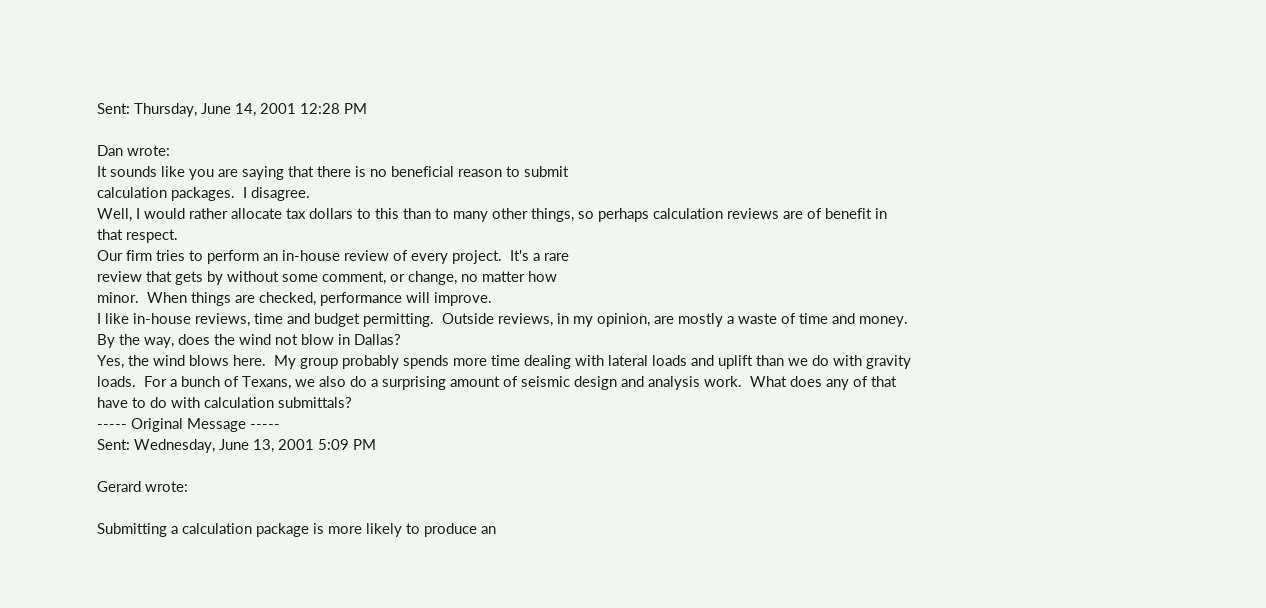Sent: Thursday, June 14, 2001 12:28 PM

Dan wrote:
It sounds like you are saying that there is no beneficial reason to submit
calculation packages.  I disagree.
Well, I would rather allocate tax dollars to this than to many other things, so perhaps calculation reviews are of benefit in that respect.
Our firm tries to perform an in-house review of every project.  It's a rare
review that gets by without some comment, or change, no matter how
minor.  When things are checked, performance will improve.
I like in-house reviews, time and budget permitting.  Outside reviews, in my opinion, are mostly a waste of time and money.
By the way, does the wind not blow in Dallas?
Yes, the wind blows here.  My group probably spends more time dealing with lateral loads and uplift than we do with gravity loads.  For a bunch of Texans, we also do a surprising amount of seismic design and analysis work.  What does any of that have to do with calculation submittals?
----- Original Message -----
Sent: Wednesday, June 13, 2001 5:09 PM

Gerard wrote:

Submitting a calculation package is more likely to produce an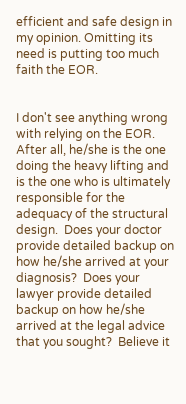efficient and safe design in my opinion. Omitting its need is putting too much faith the EOR.


I don't see anything wrong with relying on the EOR.  After all, he/she is the one doing the heavy lifting and is the one who is ultimately responsible for the adequacy of the structural design.  Does your doctor provide detailed backup on how he/she arrived at your diagnosis?  Does your lawyer provide detailed backup on how he/she arrived at the legal advice that you sought?  Believe it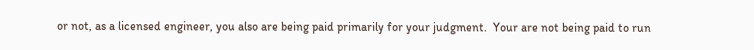or not, as a licensed engineer, you also are being paid primarily for your judgment.  Your are not being paid to run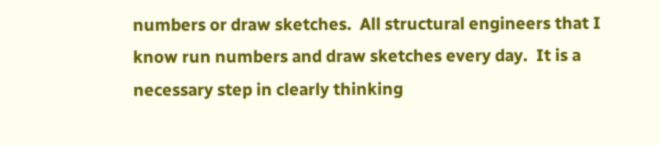numbers or draw sketches.  All structural engineers that I know run numbers and draw sketches every day.  It is a necessary step in clearly thinking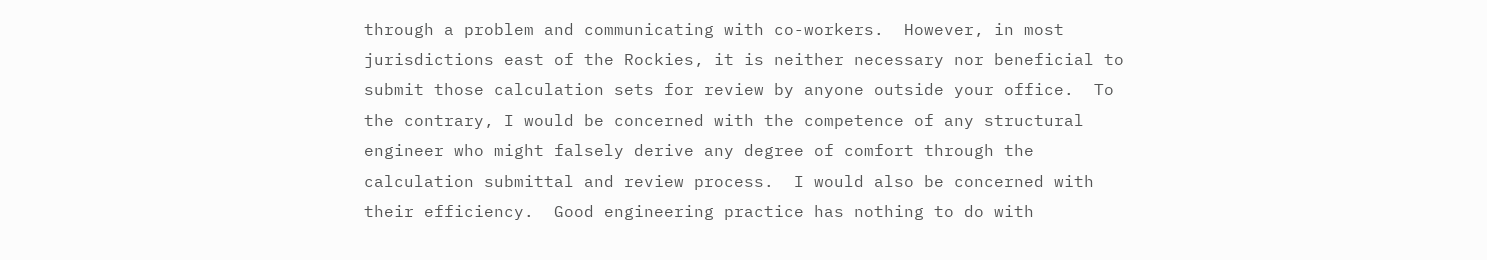through a problem and communicating with co-workers.  However, in most jurisdictions east of the Rockies, it is neither necessary nor beneficial to submit those calculation sets for review by anyone outside your office.  To the contrary, I would be concerned with the competence of any structural engineer who might falsely derive any degree of comfort through the calculation submittal and review process.  I would also be concerned with their efficiency.  Good engineering practice has nothing to do with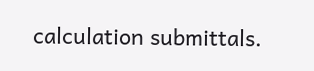calculation submittals.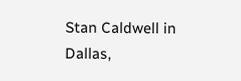Stan Caldwell in Dallas,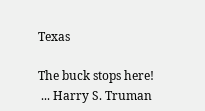Texas

The buck stops here!
 ... Harry S. Truman